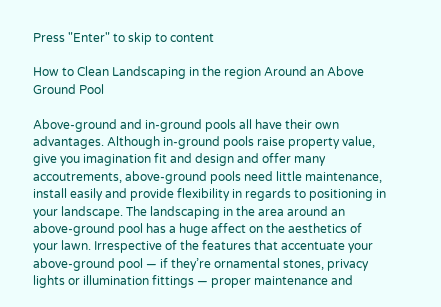Press "Enter" to skip to content

How to Clean Landscaping in the region Around an Above Ground Pool

Above-ground and in-ground pools all have their own advantages. Although in-ground pools raise property value, give you imagination fit and design and offer many accoutrements, above-ground pools need little maintenance, install easily and provide flexibility in regards to positioning in your landscape. The landscaping in the area around an above-ground pool has a huge affect on the aesthetics of your lawn. Irrespective of the features that accentuate your above-ground pool — if they’re ornamental stones, privacy lights or illumination fittings — proper maintenance and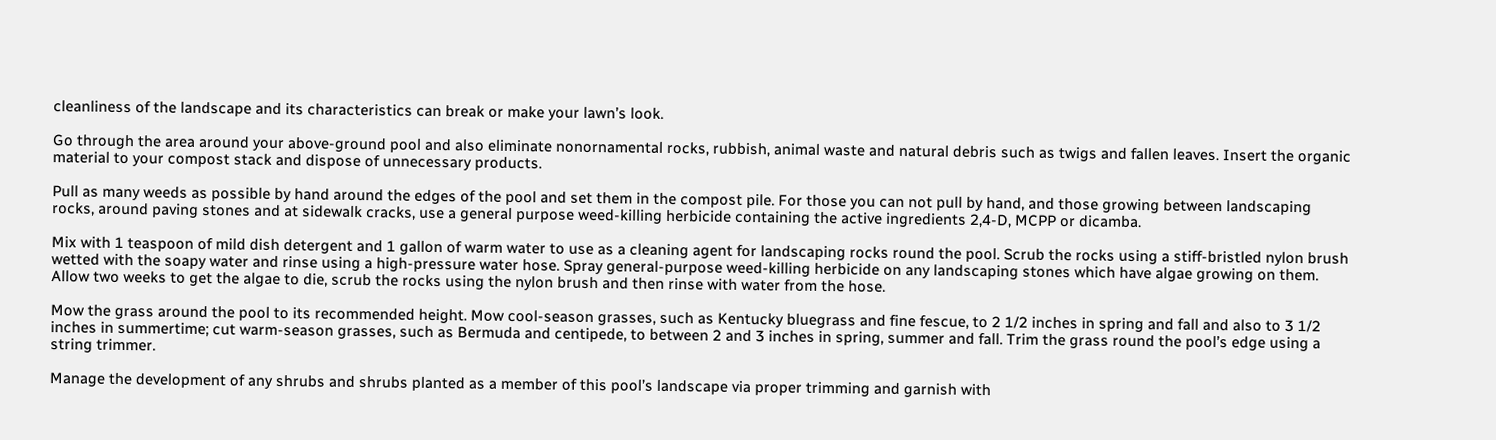cleanliness of the landscape and its characteristics can break or make your lawn’s look.

Go through the area around your above-ground pool and also eliminate nonornamental rocks, rubbish, animal waste and natural debris such as twigs and fallen leaves. Insert the organic material to your compost stack and dispose of unnecessary products.

Pull as many weeds as possible by hand around the edges of the pool and set them in the compost pile. For those you can not pull by hand, and those growing between landscaping rocks, around paving stones and at sidewalk cracks, use a general purpose weed-killing herbicide containing the active ingredients 2,4-D, MCPP or dicamba.

Mix with 1 teaspoon of mild dish detergent and 1 gallon of warm water to use as a cleaning agent for landscaping rocks round the pool. Scrub the rocks using a stiff-bristled nylon brush wetted with the soapy water and rinse using a high-pressure water hose. Spray general-purpose weed-killing herbicide on any landscaping stones which have algae growing on them. Allow two weeks to get the algae to die, scrub the rocks using the nylon brush and then rinse with water from the hose.

Mow the grass around the pool to its recommended height. Mow cool-season grasses, such as Kentucky bluegrass and fine fescue, to 2 1/2 inches in spring and fall and also to 3 1/2 inches in summertime; cut warm-season grasses, such as Bermuda and centipede, to between 2 and 3 inches in spring, summer and fall. Trim the grass round the pool’s edge using a string trimmer.

Manage the development of any shrubs and shrubs planted as a member of this pool’s landscape via proper trimming and garnish with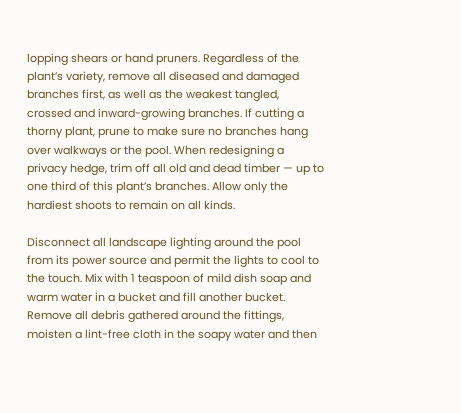lopping shears or hand pruners. Regardless of the plant’s variety, remove all diseased and damaged branches first, as well as the weakest tangled, crossed and inward-growing branches. If cutting a thorny plant, prune to make sure no branches hang over walkways or the pool. When redesigning a privacy hedge, trim off all old and dead timber — up to one third of this plant’s branches. Allow only the hardiest shoots to remain on all kinds.

Disconnect all landscape lighting around the pool from its power source and permit the lights to cool to the touch. Mix with 1 teaspoon of mild dish soap and warm water in a bucket and fill another bucket. Remove all debris gathered around the fittings, moisten a lint-free cloth in the soapy water and then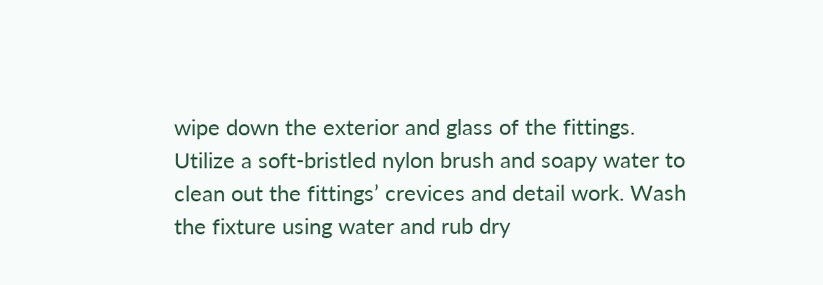wipe down the exterior and glass of the fittings. Utilize a soft-bristled nylon brush and soapy water to clean out the fittings’ crevices and detail work. Wash the fixture using water and rub dry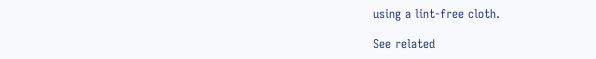using a lint-free cloth.

See related